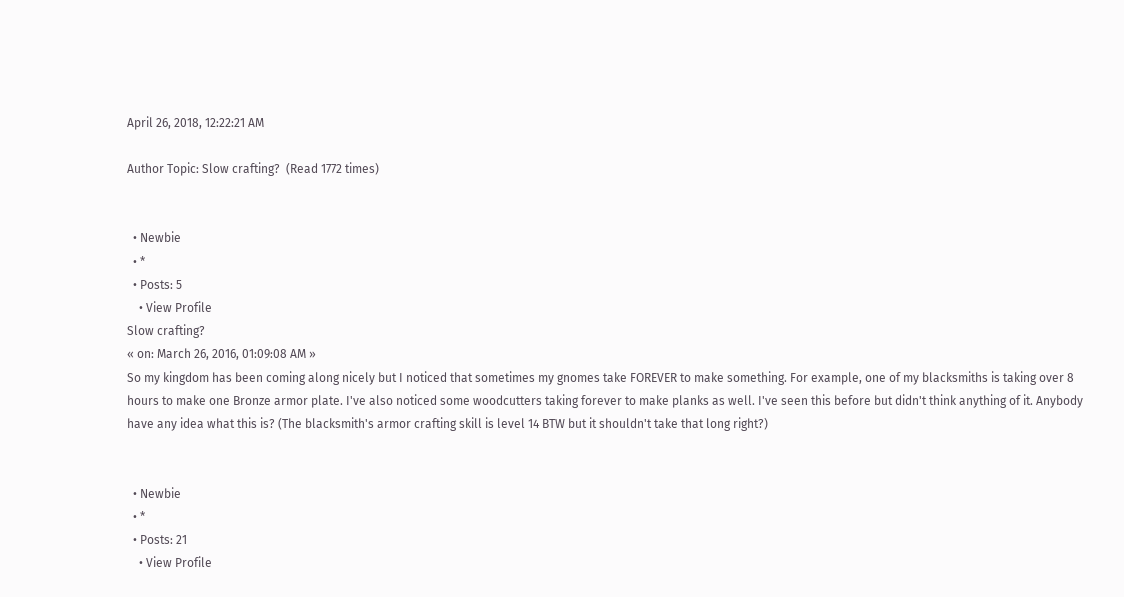April 26, 2018, 12:22:21 AM

Author Topic: Slow crafting?  (Read 1772 times)


  • Newbie
  • *
  • Posts: 5
    • View Profile
Slow crafting?
« on: March 26, 2016, 01:09:08 AM »
So my kingdom has been coming along nicely but I noticed that sometimes my gnomes take FOREVER to make something. For example, one of my blacksmiths is taking over 8 hours to make one Bronze armor plate. I've also noticed some woodcutters taking forever to make planks as well. I've seen this before but didn't think anything of it. Anybody have any idea what this is? (The blacksmith's armor crafting skill is level 14 BTW but it shouldn't take that long right?)


  • Newbie
  • *
  • Posts: 21
    • View Profile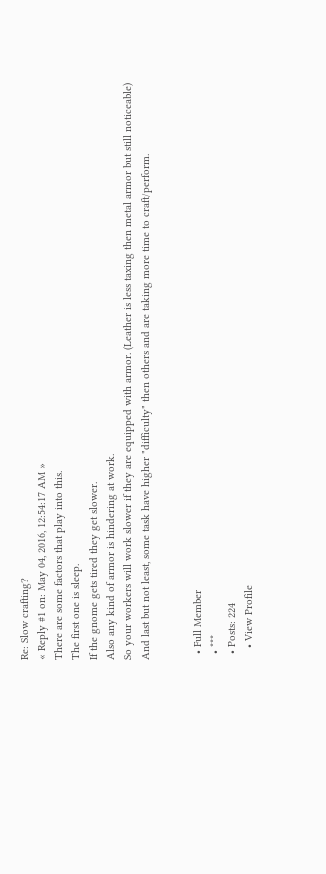Re: Slow crafting?
« Reply #1 on: May 04, 2016, 12:54:17 AM »
There are some factors that play into this.
The first one is sleep.
If the gnome gets tired they get slower.
Also any kind of armor is hindering at work.
So your workers will work slower if they are equipped with armor. (Leather is less taxing then metal armor but still noticeable)
And last but not least, some task have higher "difficulty" then others and are taking more time to craft/perform.


  • Full Member
  • ***
  • Posts: 224
    • View Profile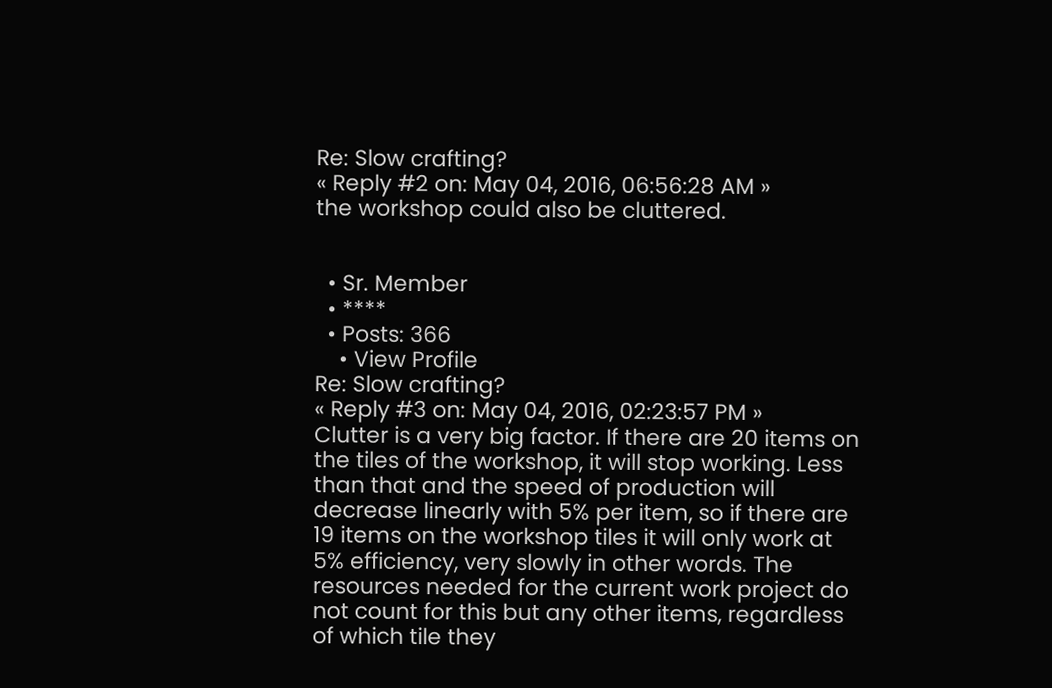Re: Slow crafting?
« Reply #2 on: May 04, 2016, 06:56:28 AM »
the workshop could also be cluttered.


  • Sr. Member
  • ****
  • Posts: 366
    • View Profile
Re: Slow crafting?
« Reply #3 on: May 04, 2016, 02:23:57 PM »
Clutter is a very big factor. If there are 20 items on the tiles of the workshop, it will stop working. Less than that and the speed of production will decrease linearly with 5% per item, so if there are 19 items on the workshop tiles it will only work at 5% efficiency, very slowly in other words. The resources needed for the current work project do not count for this but any other items, regardless of which tile they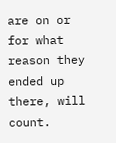are on or for what reason they ended up there, will count.